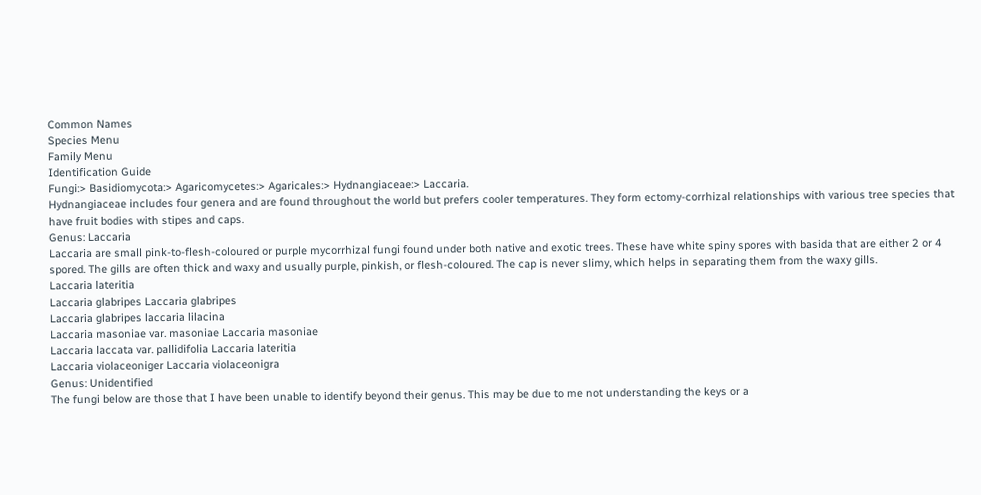Common Names
Species Menu
Family Menu
Identification Guide
Fungi:> Basidiomycota:> Agaricomycetes:> Agaricales:> Hydnangiaceae:> Laccaria.
Hydnangiaceae includes four genera and are found throughout the world but prefers cooler temperatures. They form ectomy-corrhizal relationships with various tree species that have fruit bodies with stipes and caps.
Genus: Laccaria
Laccaria are small pink-to-flesh-coloured or purple mycorrhizal fungi found under both native and exotic trees. These have white spiny spores with basida that are either 2 or 4 spored. The gills are often thick and waxy and usually purple, pinkish, or flesh-coloured. The cap is never slimy, which helps in separating them from the waxy gills.
Laccaria lateritia
Laccaria glabripes Laccaria glabripes
Laccaria glabripes laccaria lilacina
Laccaria masoniae var. masoniae Laccaria masoniae
Laccaria laccata var. pallidifolia Laccaria lateritia
Laccaria violaceoniger Laccaria violaceonigra
Genus: Unidentified
The fungi below are those that I have been unable to identify beyond their genus. This may be due to me not understanding the keys or a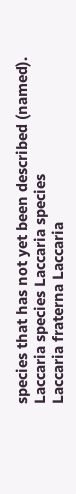species that has not yet been described (named).
Laccaria species Laccaria species
Laccaria fraterna Laccaria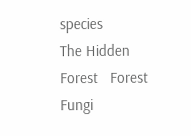species
The Hidden Forest   Forest Fungi